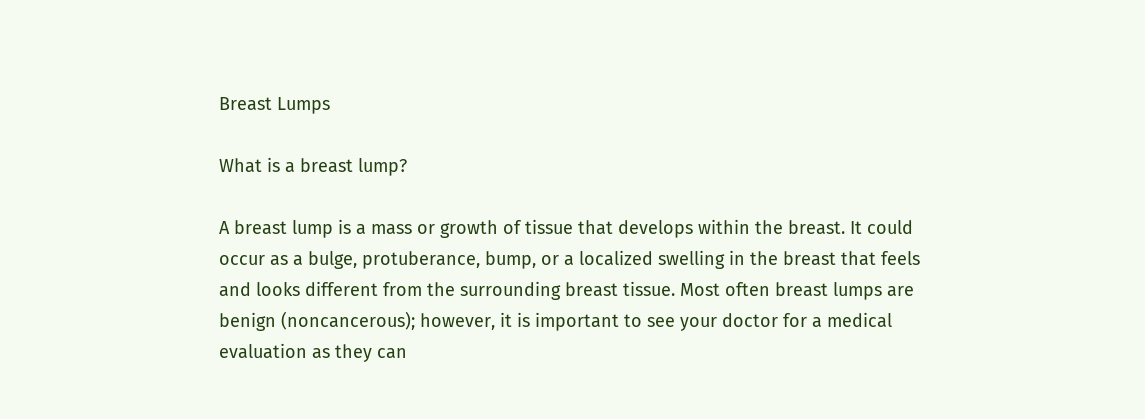Breast Lumps

What is a breast lump?

A breast lump is a mass or growth of tissue that develops within the breast. It could occur as a bulge, protuberance, bump, or a localized swelling in the breast that feels and looks different from the surrounding breast tissue. Most often breast lumps are benign (noncancerous); however, it is important to see your doctor for a medical evaluation as they can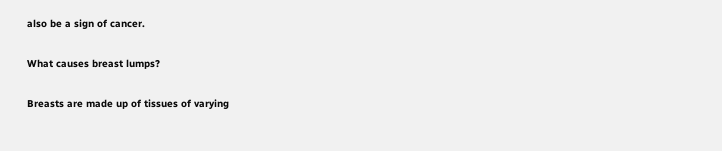also be a sign of cancer.

What causes breast lumps?

Breasts are made up of tissues of varying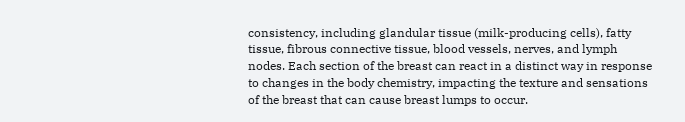consistency, including glandular tissue (milk-producing cells), fatty tissue, fibrous connective tissue, blood vessels, nerves, and lymph nodes. Each section of the breast can react in a distinct way in response to changes in the body chemistry, impacting the texture and sensations of the breast that can cause breast lumps to occur.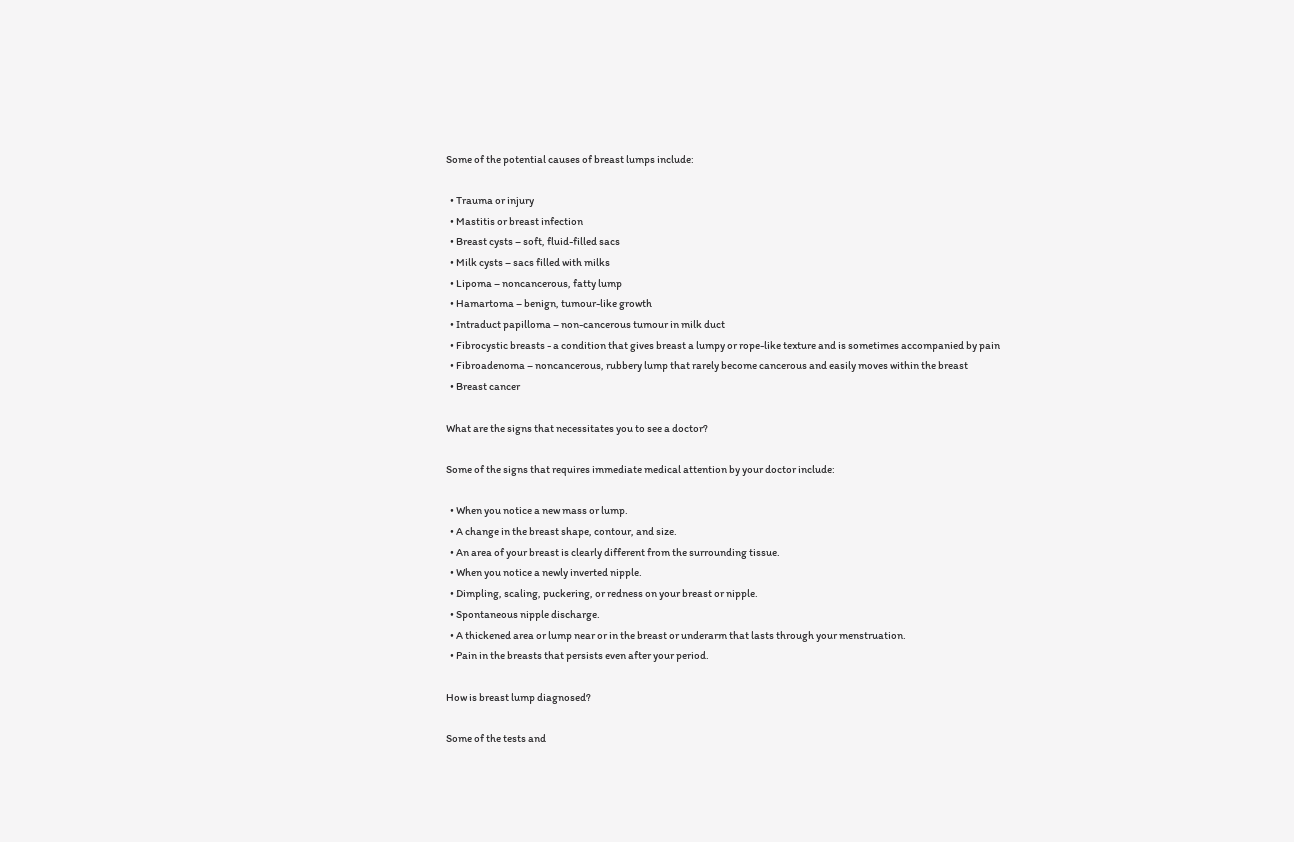Some of the potential causes of breast lumps include:

  • Trauma or injury
  • Mastitis or breast infection
  • Breast cysts – soft, fluid-filled sacs
  • Milk cysts – sacs filled with milks
  • Lipoma – noncancerous, fatty lump
  • Hamartoma – benign, tumour-like growth
  • Intraduct papilloma – non-cancerous tumour in milk duct
  • Fibrocystic breasts - a condition that gives breast a lumpy or rope-like texture and is sometimes accompanied by pain
  • Fibroadenoma – noncancerous, rubbery lump that rarely become cancerous and easily moves within the breast
  • Breast cancer

What are the signs that necessitates you to see a doctor?

Some of the signs that requires immediate medical attention by your doctor include:

  • When you notice a new mass or lump.
  • A change in the breast shape, contour, and size.
  • An area of your breast is clearly different from the surrounding tissue.
  • When you notice a newly inverted nipple.
  • Dimpling, scaling, puckering, or redness on your breast or nipple.
  • Spontaneous nipple discharge.
  • A thickened area or lump near or in the breast or underarm that lasts through your menstruation.
  • Pain in the breasts that persists even after your period.

How is breast lump diagnosed?

Some of the tests and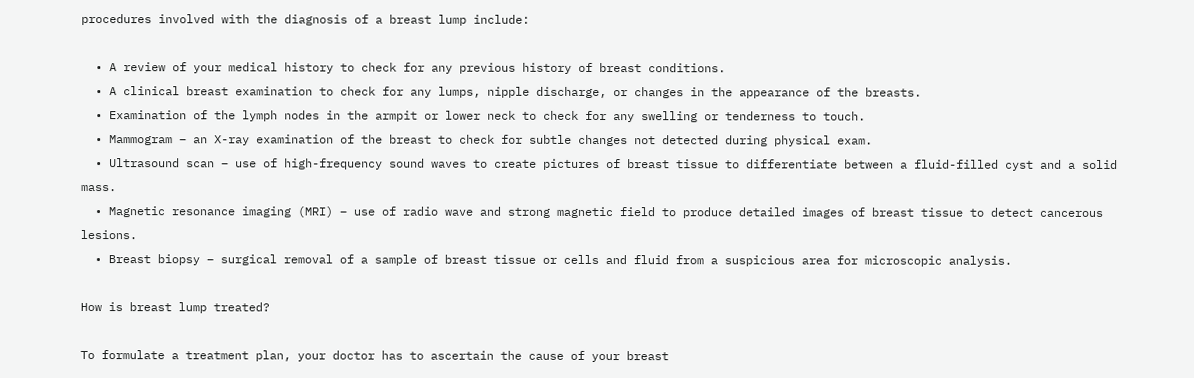procedures involved with the diagnosis of a breast lump include:

  • A review of your medical history to check for any previous history of breast conditions.
  • A clinical breast examination to check for any lumps, nipple discharge, or changes in the appearance of the breasts.
  • Examination of the lymph nodes in the armpit or lower neck to check for any swelling or tenderness to touch.
  • Mammogram – an X-ray examination of the breast to check for subtle changes not detected during physical exam.
  • Ultrasound scan – use of high-frequency sound waves to create pictures of breast tissue to differentiate between a fluid-filled cyst and a solid mass.
  • Magnetic resonance imaging (MRI) – use of radio wave and strong magnetic field to produce detailed images of breast tissue to detect cancerous lesions.
  • Breast biopsy – surgical removal of a sample of breast tissue or cells and fluid from a suspicious area for microscopic analysis.

How is breast lump treated?

To formulate a treatment plan, your doctor has to ascertain the cause of your breast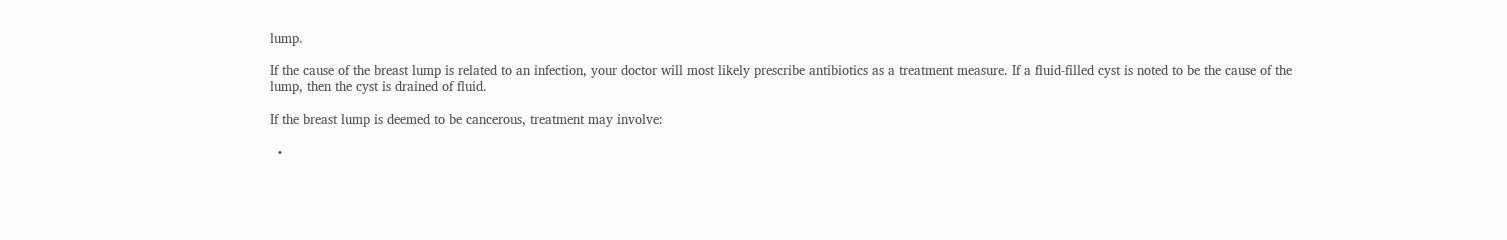lump.

If the cause of the breast lump is related to an infection, your doctor will most likely prescribe antibiotics as a treatment measure. If a fluid-filled cyst is noted to be the cause of the lump, then the cyst is drained of fluid.

If the breast lump is deemed to be cancerous, treatment may involve:

  •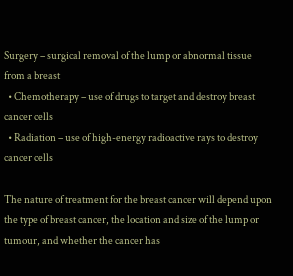Surgery – surgical removal of the lump or abnormal tissue from a breast
  • Chemotherapy – use of drugs to target and destroy breast cancer cells
  • Radiation – use of high-energy radioactive rays to destroy cancer cells

The nature of treatment for the breast cancer will depend upon the type of breast cancer, the location and size of the lump or tumour, and whether the cancer has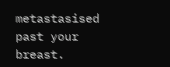metastasised past your breast.